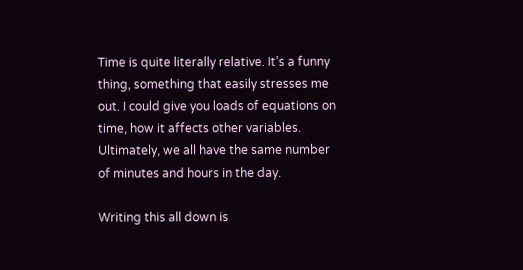Time is quite literally relative. It’s a funny thing, something that easily stresses me out. I could give you loads of equations on time, how it affects other variables. Ultimately, we all have the same number of minutes and hours in the day.

Writing this all down is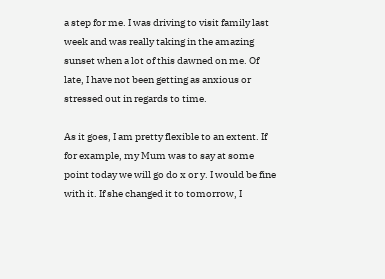a step for me. I was driving to visit family last week and was really taking in the amazing sunset when a lot of this dawned on me. Of late, I have not been getting as anxious or stressed out in regards to time.

As it goes, I am pretty flexible to an extent. If for example, my Mum was to say at some point today we will go do x or y. I would be fine with it. If she changed it to tomorrow, I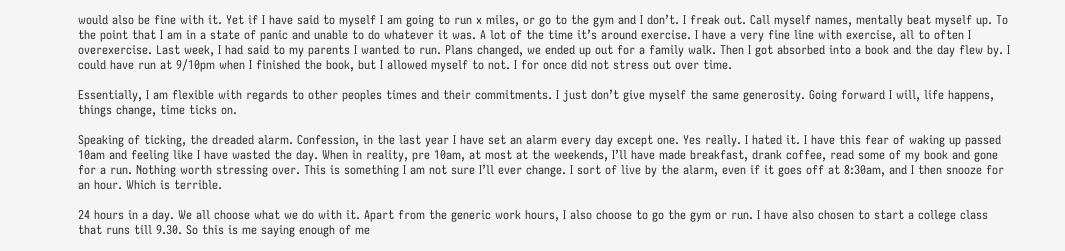would also be fine with it. Yet if I have said to myself I am going to run x miles, or go to the gym and I don’t. I freak out. Call myself names, mentally beat myself up. To the point that I am in a state of panic and unable to do whatever it was. A lot of the time it’s around exercise. I have a very fine line with exercise, all to often I overexercise. Last week, I had said to my parents I wanted to run. Plans changed, we ended up out for a family walk. Then I got absorbed into a book and the day flew by. I could have run at 9/10pm when I finished the book, but I allowed myself to not. I for once did not stress out over time.

Essentially, I am flexible with regards to other peoples times and their commitments. I just don’t give myself the same generosity. Going forward I will, life happens, things change, time ticks on.

Speaking of ticking, the dreaded alarm. Confession, in the last year I have set an alarm every day except one. Yes really. I hated it. I have this fear of waking up passed 10am and feeling like I have wasted the day. When in reality, pre 10am, at most at the weekends, I’ll have made breakfast, drank coffee, read some of my book and gone for a run. Nothing worth stressing over. This is something I am not sure I’ll ever change. I sort of live by the alarm, even if it goes off at 8:30am, and I then snooze for an hour. Which is terrible.

24 hours in a day. We all choose what we do with it. Apart from the generic work hours, I also choose to go the gym or run. I have also chosen to start a college class that runs till 9.30. So this is me saying enough of me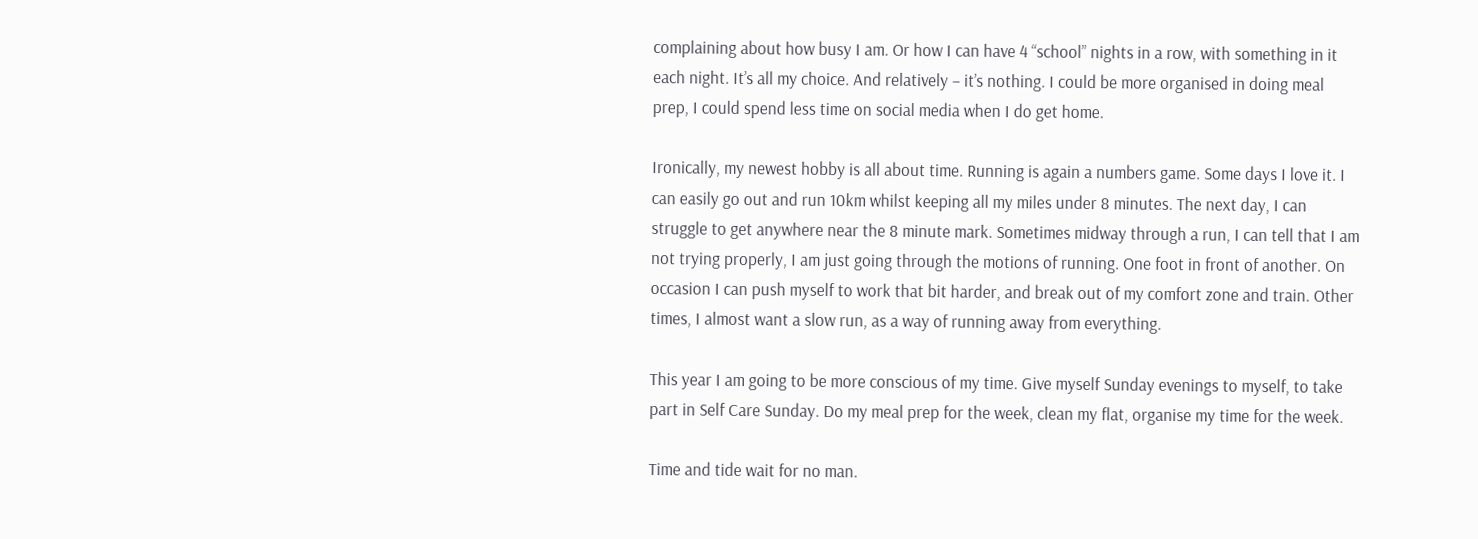complaining about how busy I am. Or how I can have 4 “school” nights in a row, with something in it each night. It’s all my choice. And relatively – it’s nothing. I could be more organised in doing meal prep, I could spend less time on social media when I do get home.

Ironically, my newest hobby is all about time. Running is again a numbers game. Some days I love it. I can easily go out and run 10km whilst keeping all my miles under 8 minutes. The next day, I can struggle to get anywhere near the 8 minute mark. Sometimes midway through a run, I can tell that I am not trying properly, I am just going through the motions of running. One foot in front of another. On occasion I can push myself to work that bit harder, and break out of my comfort zone and train. Other times, I almost want a slow run, as a way of running away from everything.

This year I am going to be more conscious of my time. Give myself Sunday evenings to myself, to take part in Self Care Sunday. Do my meal prep for the week, clean my flat, organise my time for the week.

Time and tide wait for no man.